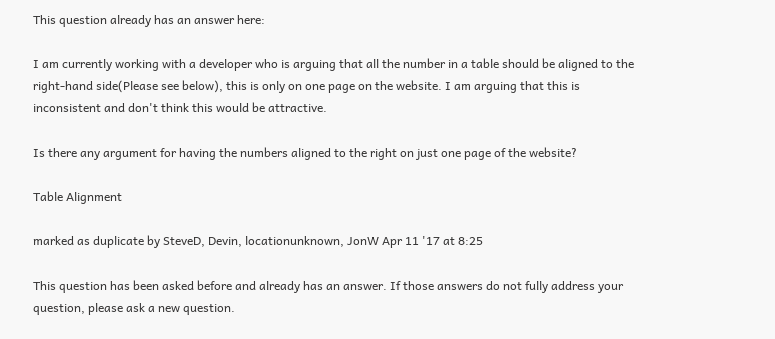This question already has an answer here:

I am currently working with a developer who is arguing that all the number in a table should be aligned to the right-hand side(Please see below), this is only on one page on the website. I am arguing that this is inconsistent and don't think this would be attractive.

Is there any argument for having the numbers aligned to the right on just one page of the website?

Table Alignment

marked as duplicate by SteveD, Devin, locationunknown, JonW Apr 11 '17 at 8:25

This question has been asked before and already has an answer. If those answers do not fully address your question, please ask a new question.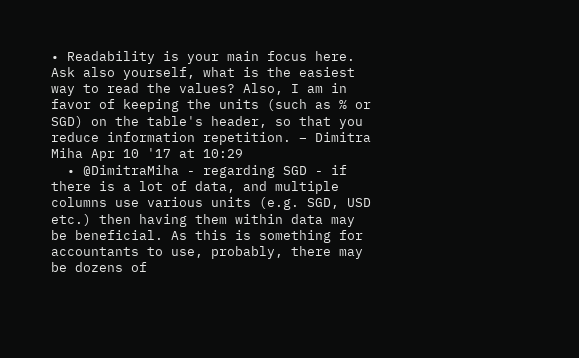• Readability is your main focus here. Ask also yourself, what is the easiest way to read the values? Also, I am in favor of keeping the units (such as % or SGD) on the table's header, so that you reduce information repetition. – Dimitra Miha Apr 10 '17 at 10:29
  • @DimitraMiha - regarding SGD - if there is a lot of data, and multiple columns use various units (e.g. SGD, USD etc.) then having them within data may be beneficial. As this is something for accountants to use, probably, there may be dozens of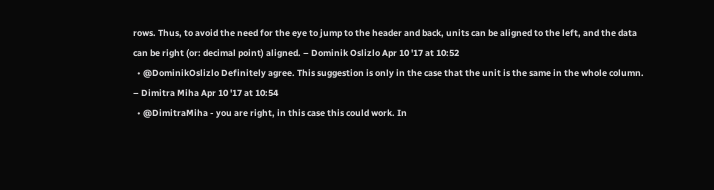rows. Thus, to avoid the need for the eye to jump to the header and back, units can be aligned to the left, and the data can be right (or: decimal point) aligned. – Dominik Oslizlo Apr 10 '17 at 10:52
  • @DominikOslizlo Definitely agree. This suggestion is only in the case that the unit is the same in the whole column. – Dimitra Miha Apr 10 '17 at 10:54
  • @DimitraMiha - you are right, in this case this could work. In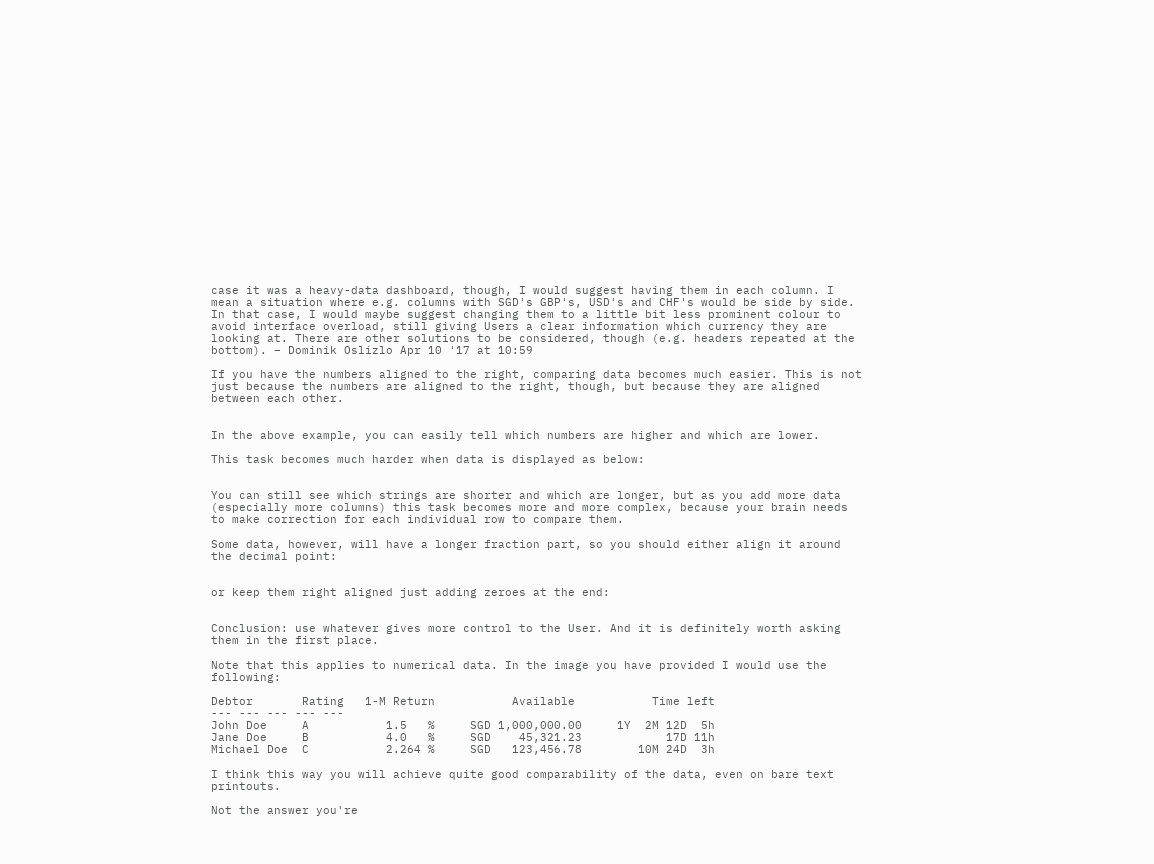case it was a heavy-data dashboard, though, I would suggest having them in each column. I mean a situation where e.g. columns with SGD's GBP's, USD's and CHF's would be side by side. In that case, I would maybe suggest changing them to a little bit less prominent colour to avoid interface overload, still giving Users a clear information which currency they are looking at. There are other solutions to be considered, though (e.g. headers repeated at the bottom). – Dominik Oslizlo Apr 10 '17 at 10:59

If you have the numbers aligned to the right, comparing data becomes much easier. This is not just because the numbers are aligned to the right, though, but because they are aligned between each other.


In the above example, you can easily tell which numbers are higher and which are lower.

This task becomes much harder when data is displayed as below:


You can still see which strings are shorter and which are longer, but as you add more data (especially more columns) this task becomes more and more complex, because your brain needs to make correction for each individual row to compare them.

Some data, however, will have a longer fraction part, so you should either align it around the decimal point:


or keep them right aligned just adding zeroes at the end:


Conclusion: use whatever gives more control to the User. And it is definitely worth asking them in the first place.

Note that this applies to numerical data. In the image you have provided I would use the following:

Debtor       Rating   1-M Return           Available           Time left
--- --- --- --- ---
John Doe     A           1.5   %     SGD 1,000,000.00     1Y  2M 12D  5h
Jane Doe     B           4.0   %     SGD    45,321.23            17D 11h
Michael Doe  C           2.264 %     SGD   123,456.78        10M 24D  3h

I think this way you will achieve quite good comparability of the data, even on bare text printouts.

Not the answer you're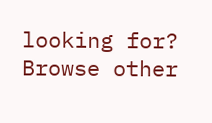looking for? Browse other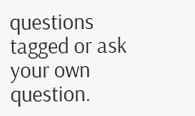questions tagged or ask your own question.